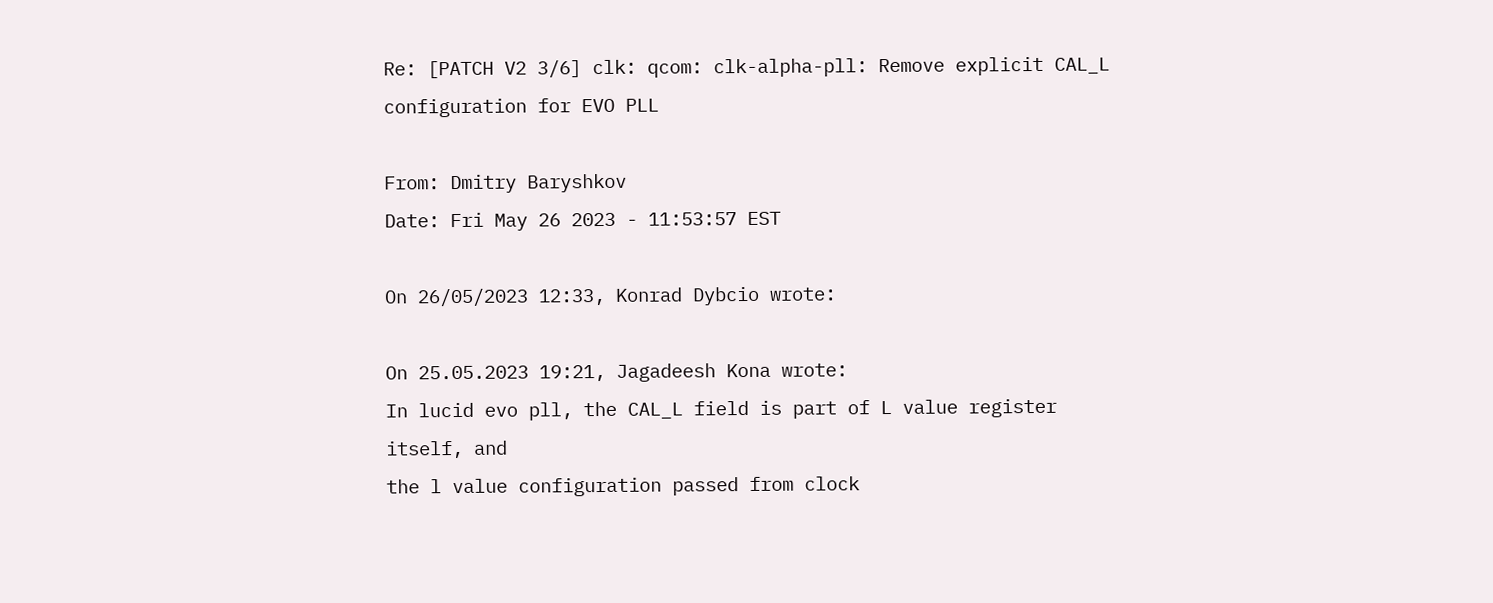Re: [PATCH V2 3/6] clk: qcom: clk-alpha-pll: Remove explicit CAL_L configuration for EVO PLL

From: Dmitry Baryshkov
Date: Fri May 26 2023 - 11:53:57 EST

On 26/05/2023 12:33, Konrad Dybcio wrote:

On 25.05.2023 19:21, Jagadeesh Kona wrote:
In lucid evo pll, the CAL_L field is part of L value register itself, and
the l value configuration passed from clock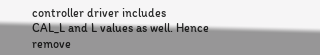controller driver includes
CAL_L and L values as well. Hence remove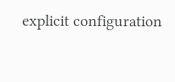explicit configuration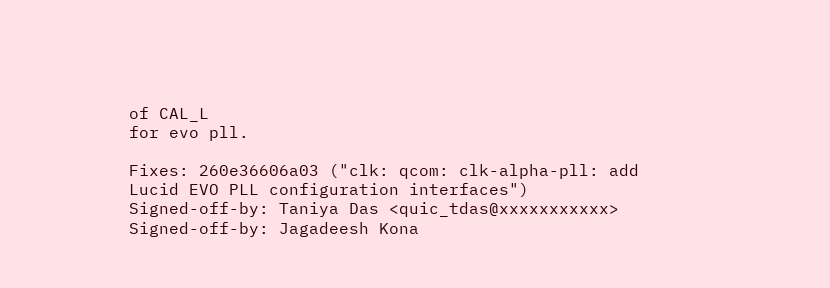of CAL_L
for evo pll.

Fixes: 260e36606a03 ("clk: qcom: clk-alpha-pll: add Lucid EVO PLL configuration interfaces")
Signed-off-by: Taniya Das <quic_tdas@xxxxxxxxxxx>
Signed-off-by: Jagadeesh Kona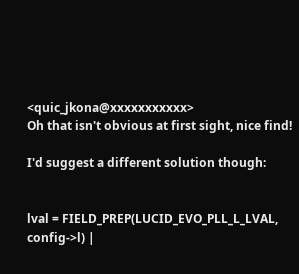<quic_jkona@xxxxxxxxxxx>
Oh that isn't obvious at first sight, nice find!

I'd suggest a different solution though:


lval = FIELD_PREP(LUCID_EVO_PLL_L_LVAL, config->l) |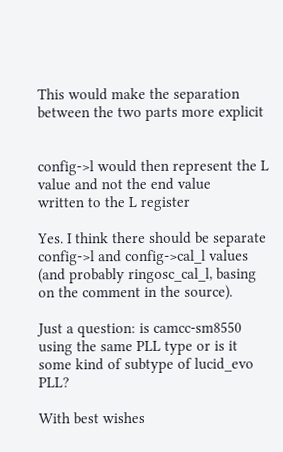This would make the separation between the two parts more explicit


config->l would then represent the L value and not the end value
written to the L register

Yes. I think there should be separate config->l and config->cal_l values (and probably ringosc_cal_l, basing on the comment in the source).

Just a question: is camcc-sm8550 using the same PLL type or is it some kind of subtype of lucid_evo PLL?

With best wishes